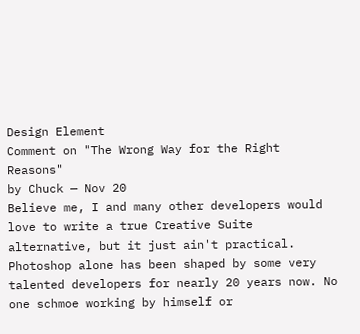Design Element
Comment on "The Wrong Way for the Right Reasons"
by Chuck — Nov 20
Believe me, I and many other developers would love to write a true Creative Suite alternative, but it just ain't practical. Photoshop alone has been shaped by some very talented developers for nearly 20 years now. No one schmoe working by himself or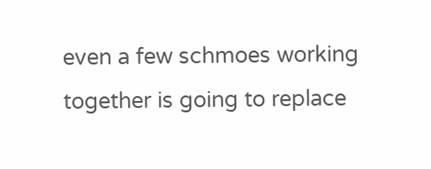even a few schmoes working together is going to replace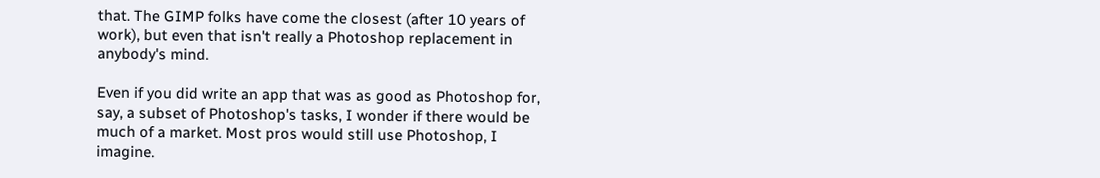that. The GIMP folks have come the closest (after 10 years of work), but even that isn't really a Photoshop replacement in anybody's mind.

Even if you did write an app that was as good as Photoshop for, say, a subset of Photoshop's tasks, I wonder if there would be much of a market. Most pros would still use Photoshop, I imagine.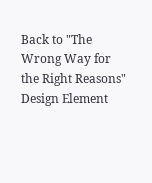Back to "The Wrong Way for the Right Reasons"
Design Element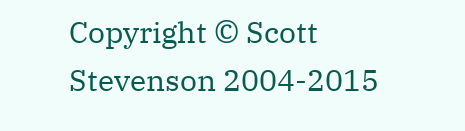Copyright © Scott Stevenson 2004-2015